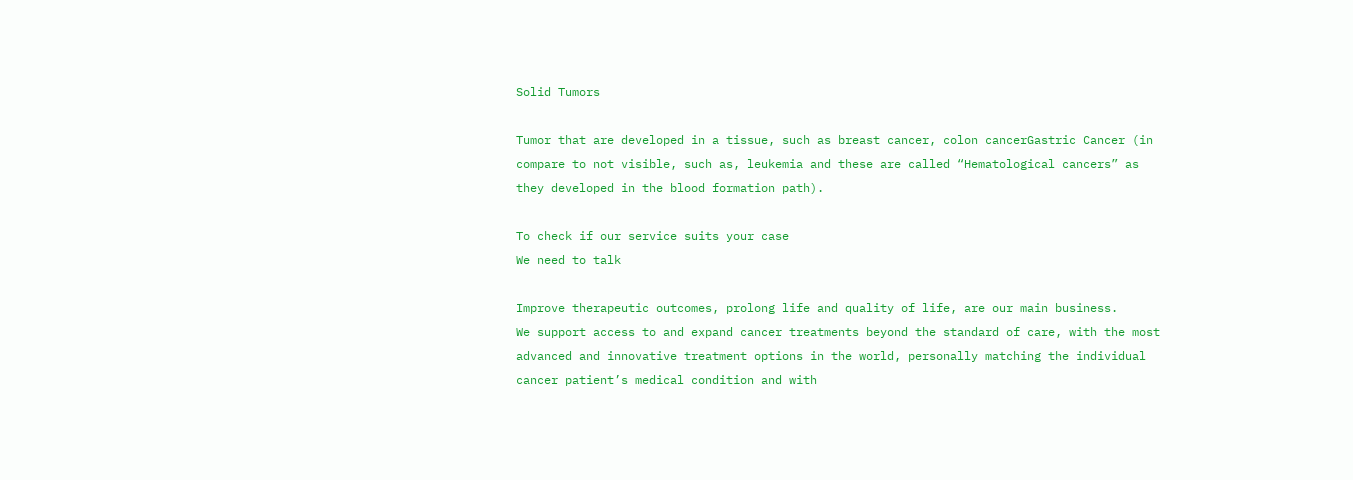Solid Tumors

Tumor that are developed in a tissue, such as breast cancer, colon cancerGastric Cancer (in compare to not visible, such as, leukemia and these are called “Hematological cancers” as they developed in the blood formation path).

To check if our service suits your case
We need to talk

Improve therapeutic outcomes, prolong life and quality of life, are our main business.
We support access to and expand cancer treatments beyond the standard of care, with the most advanced and innovative treatment options in the world, personally matching the individual cancer patient’s medical condition and with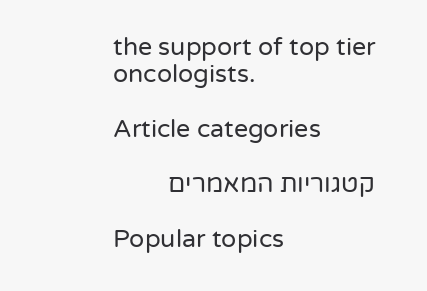the support of top tier oncologists.

Article categories

קטגוריות המאמרים

Popular topics